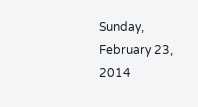Sunday, February 23, 2014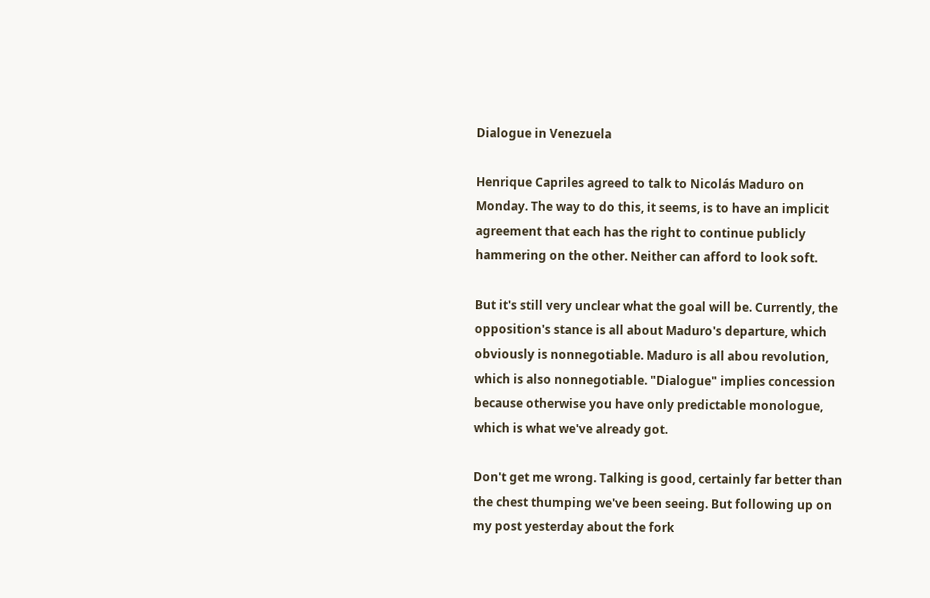Dialogue in Venezuela

Henrique Capriles agreed to talk to Nicolás Maduro on Monday. The way to do this, it seems, is to have an implicit agreement that each has the right to continue publicly hammering on the other. Neither can afford to look soft.

But it's still very unclear what the goal will be. Currently, the opposition's stance is all about Maduro's departure, which obviously is nonnegotiable. Maduro is all abou revolution, which is also nonnegotiable. "Dialogue" implies concession because otherwise you have only predictable monologue, which is what we've already got.

Don't get me wrong. Talking is good, certainly far better than the chest thumping we've been seeing. But following up on my post yesterday about the fork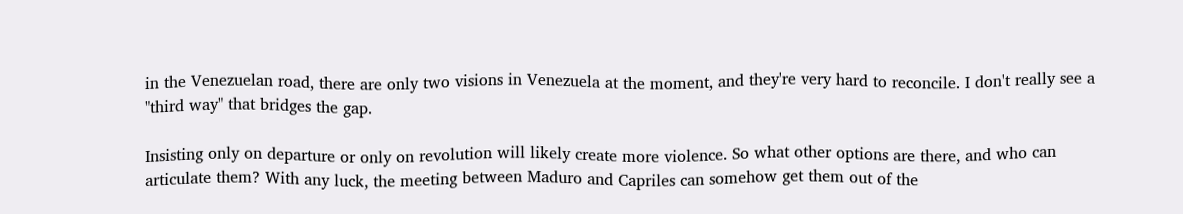in the Venezuelan road, there are only two visions in Venezuela at the moment, and they're very hard to reconcile. I don't really see a "third way" that bridges the gap.

Insisting only on departure or only on revolution will likely create more violence. So what other options are there, and who can articulate them? With any luck, the meeting between Maduro and Capriles can somehow get them out of the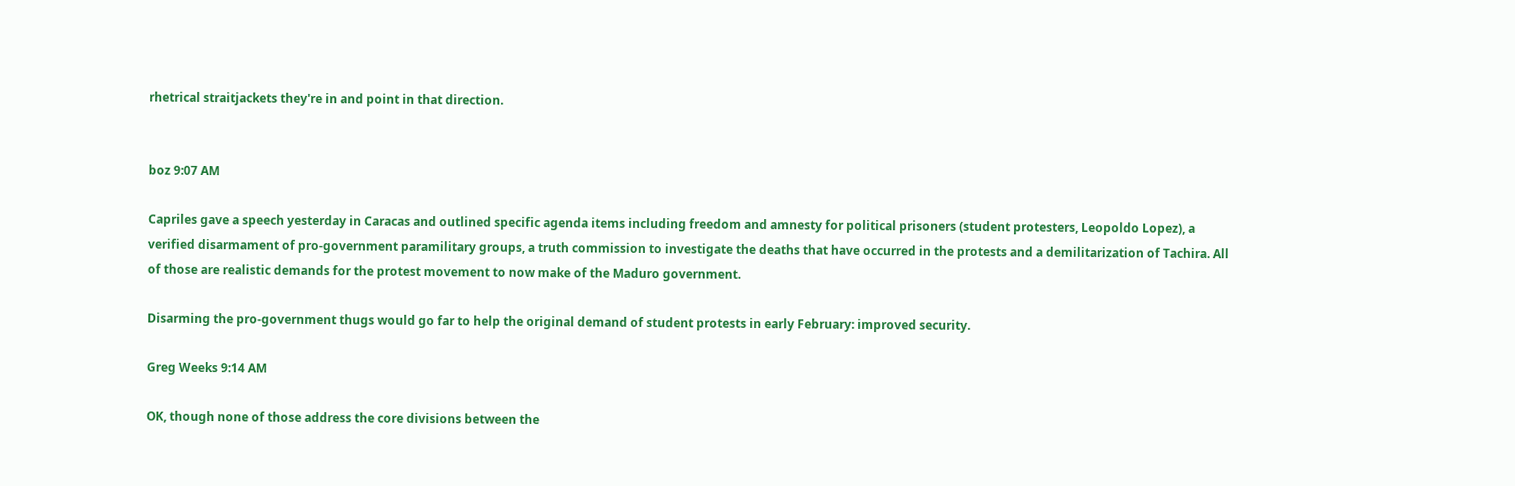rhetrical straitjackets they're in and point in that direction.


boz 9:07 AM

Capriles gave a speech yesterday in Caracas and outlined specific agenda items including freedom and amnesty for political prisoners (student protesters, Leopoldo Lopez), a verified disarmament of pro-government paramilitary groups, a truth commission to investigate the deaths that have occurred in the protests and a demilitarization of Tachira. All of those are realistic demands for the protest movement to now make of the Maduro government.

Disarming the pro-government thugs would go far to help the original demand of student protests in early February: improved security.

Greg Weeks 9:14 AM

OK, though none of those address the core divisions between the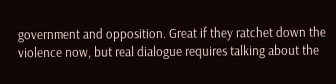government and opposition. Great if they ratchet down the violence now, but real dialogue requires talking about the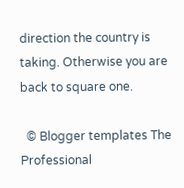direction the country is taking. Otherwise you are back to square one.

  © Blogger templates The Professional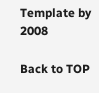Template by 2008

Back to TOP